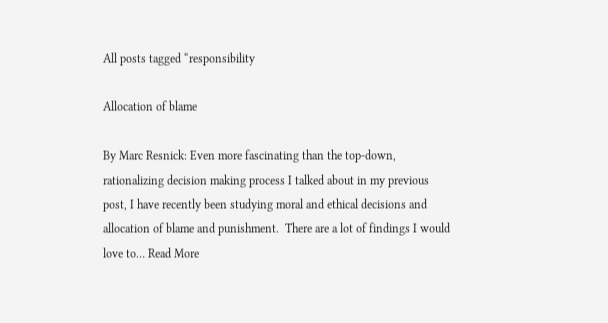All posts tagged “responsibility

Allocation of blame

By Marc Resnick: Even more fascinating than the top-down, rationalizing decision making process I talked about in my previous post, I have recently been studying moral and ethical decisions and allocation of blame and punishment.  There are a lot of findings I would love to… Read More